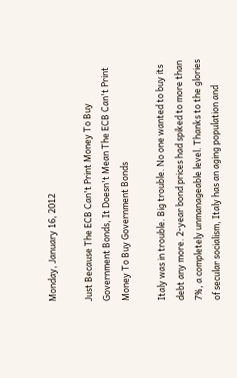Monday, January 16, 2012

Just Because The ECB Can't Print Money To Buy Government Bonds, It Doesn't Mean The ECB Can't Print Money To Buy Government Bonds

Italy was in trouble. Big trouble. No one wanted to buy its debt any more. 2-year bond prices had spiked to more than 7%, a completely unmanageable level. Thanks to the glories of secular socialism, Italy has an aging population and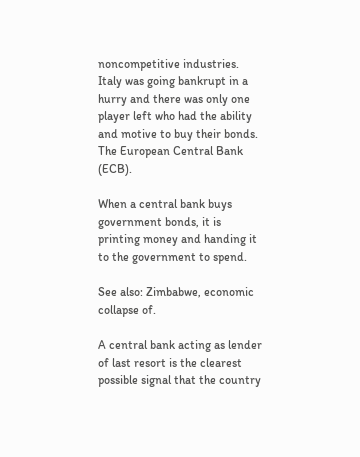noncompetitive industries. Italy was going bankrupt in a hurry and there was only one player left who had the ability and motive to buy their bonds. The European Central Bank (ECB).

When a central bank buys government bonds, it is printing money and handing it to the government to spend.

See also: Zimbabwe, economic collapse of.

A central bank acting as lender of last resort is the clearest possible signal that the country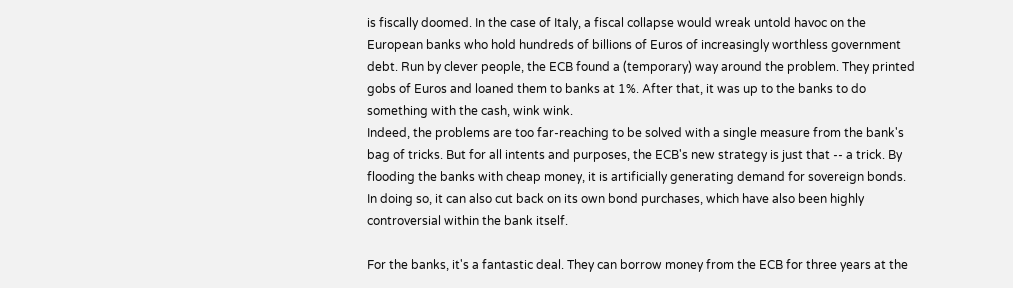is fiscally doomed. In the case of Italy, a fiscal collapse would wreak untold havoc on the European banks who hold hundreds of billions of Euros of increasingly worthless government debt. Run by clever people, the ECB found a (temporary) way around the problem. They printed gobs of Euros and loaned them to banks at 1%. After that, it was up to the banks to do something with the cash, wink wink.
Indeed, the problems are too far-reaching to be solved with a single measure from the bank's bag of tricks. But for all intents and purposes, the ECB's new strategy is just that -- a trick. By flooding the banks with cheap money, it is artificially generating demand for sovereign bonds. In doing so, it can also cut back on its own bond purchases, which have also been highly controversial within the bank itself.

For the banks, it's a fantastic deal. They can borrow money from the ECB for three years at the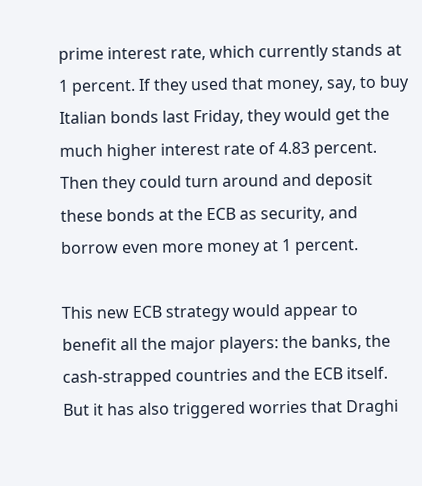prime interest rate, which currently stands at 1 percent. If they used that money, say, to buy Italian bonds last Friday, they would get the much higher interest rate of 4.83 percent. Then they could turn around and deposit these bonds at the ECB as security, and borrow even more money at 1 percent.

This new ECB strategy would appear to benefit all the major players: the banks, the cash-strapped countries and the ECB itself. But it has also triggered worries that Draghi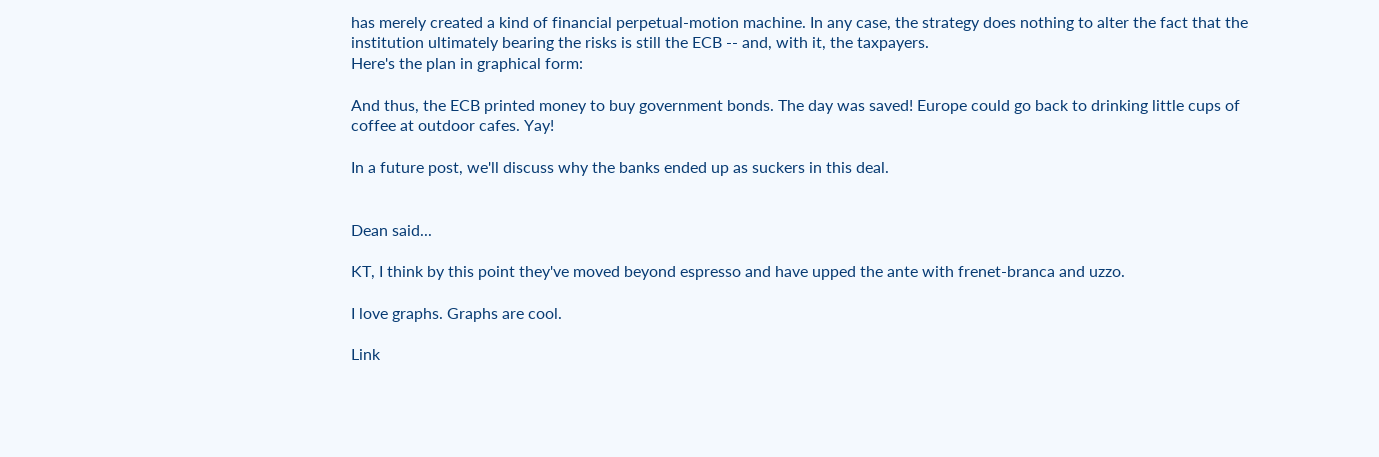has merely created a kind of financial perpetual-motion machine. In any case, the strategy does nothing to alter the fact that the institution ultimately bearing the risks is still the ECB -- and, with it, the taxpayers.
Here's the plan in graphical form:

And thus, the ECB printed money to buy government bonds. The day was saved! Europe could go back to drinking little cups of coffee at outdoor cafes. Yay!

In a future post, we'll discuss why the banks ended up as suckers in this deal.


Dean said...

KT, I think by this point they've moved beyond espresso and have upped the ante with frenet-branca and uzzo.

I love graphs. Graphs are cool.

Link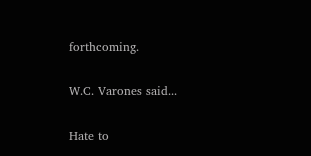forthcoming.

W.C. Varones said...

Hate to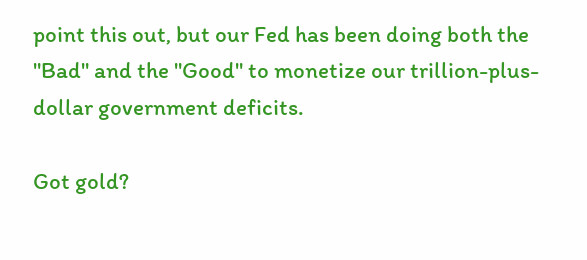point this out, but our Fed has been doing both the "Bad" and the "Good" to monetize our trillion-plus-dollar government deficits.

Got gold?